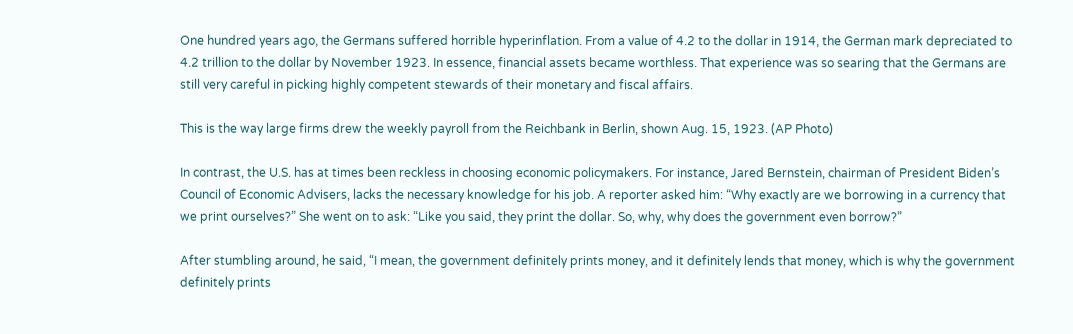One hundred years ago, the Germans suffered horrible hyperinflation. From a value of 4.2 to the dollar in 1914, the German mark depreciated to 4.2 trillion to the dollar by November 1923. In essence, financial assets became worthless. That experience was so searing that the Germans are still very careful in picking highly competent stewards of their monetary and fiscal affairs.

This is the way large firms drew the weekly payroll from the Reichbank in Berlin, shown Aug. 15, 1923. (AP Photo)

In contrast, the U.S. has at times been reckless in choosing economic policymakers. For instance, Jared Bernstein, chairman of President Biden’s Council of Economic Advisers, lacks the necessary knowledge for his job. A reporter asked him: “Why exactly are we borrowing in a currency that we print ourselves?” She went on to ask: “Like you said, they print the dollar. So, why, why does the government even borrow?”

After stumbling around, he said, “I mean, the government definitely prints money, and it definitely lends that money, which is why the government definitely prints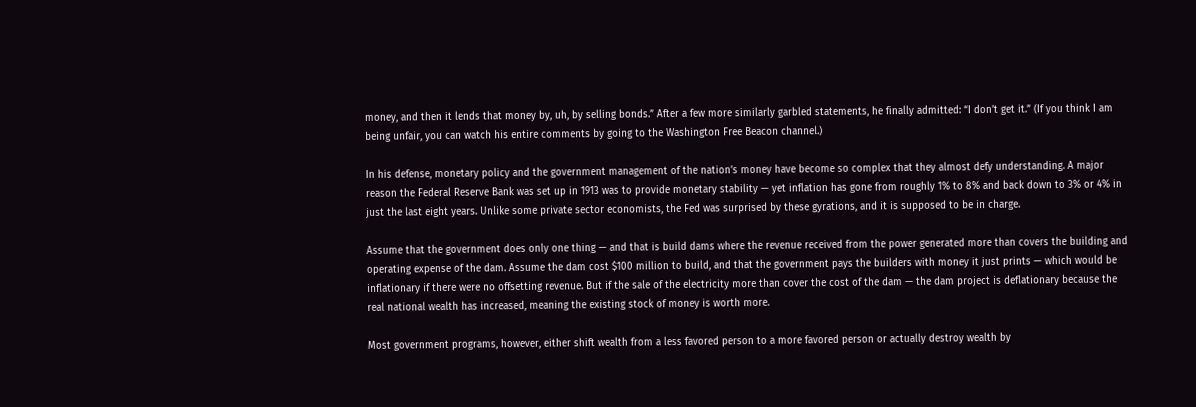money, and then it lends that money by, uh, by selling bonds.” After a few more similarly garbled statements, he finally admitted: “I don’t get it.” (If you think I am being unfair, you can watch his entire comments by going to the Washington Free Beacon channel.)

In his defense, monetary policy and the government management of the nation’s money have become so complex that they almost defy understanding. A major reason the Federal Reserve Bank was set up in 1913 was to provide monetary stability — yet inflation has gone from roughly 1% to 8% and back down to 3% or 4% in just the last eight years. Unlike some private sector economists, the Fed was surprised by these gyrations, and it is supposed to be in charge.

Assume that the government does only one thing — and that is build dams where the revenue received from the power generated more than covers the building and operating expense of the dam. Assume the dam cost $100 million to build, and that the government pays the builders with money it just prints — which would be inflationary if there were no offsetting revenue. But if the sale of the electricity more than cover the cost of the dam — the dam project is deflationary because the real national wealth has increased, meaning the existing stock of money is worth more.

Most government programs, however, either shift wealth from a less favored person to a more favored person or actually destroy wealth by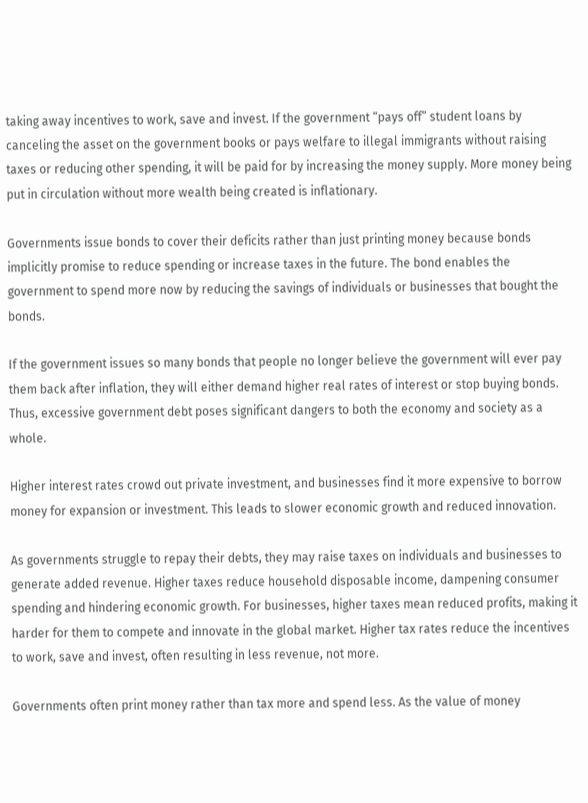taking away incentives to work, save and invest. If the government “pays off” student loans by canceling the asset on the government books or pays welfare to illegal immigrants without raising taxes or reducing other spending, it will be paid for by increasing the money supply. More money being put in circulation without more wealth being created is inflationary.

Governments issue bonds to cover their deficits rather than just printing money because bonds implicitly promise to reduce spending or increase taxes in the future. The bond enables the government to spend more now by reducing the savings of individuals or businesses that bought the bonds.

If the government issues so many bonds that people no longer believe the government will ever pay them back after inflation, they will either demand higher real rates of interest or stop buying bonds. Thus, excessive government debt poses significant dangers to both the economy and society as a whole.

Higher interest rates crowd out private investment, and businesses find it more expensive to borrow money for expansion or investment. This leads to slower economic growth and reduced innovation.

As governments struggle to repay their debts, they may raise taxes on individuals and businesses to generate added revenue. Higher taxes reduce household disposable income, dampening consumer spending and hindering economic growth. For businesses, higher taxes mean reduced profits, making it harder for them to compete and innovate in the global market. Higher tax rates reduce the incentives to work, save and invest, often resulting in less revenue, not more.

Governments often print money rather than tax more and spend less. As the value of money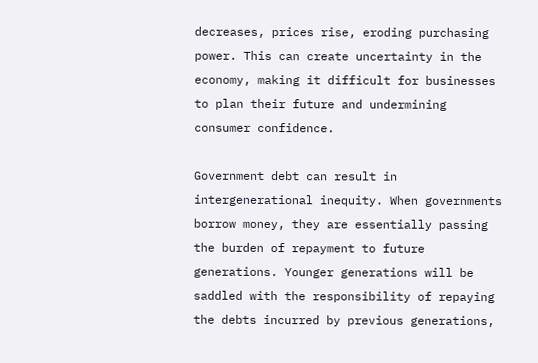decreases, prices rise, eroding purchasing power. This can create uncertainty in the economy, making it difficult for businesses to plan their future and undermining consumer confidence.

Government debt can result in intergenerational inequity. When governments borrow money, they are essentially passing the burden of repayment to future generations. Younger generations will be saddled with the responsibility of repaying the debts incurred by previous generations,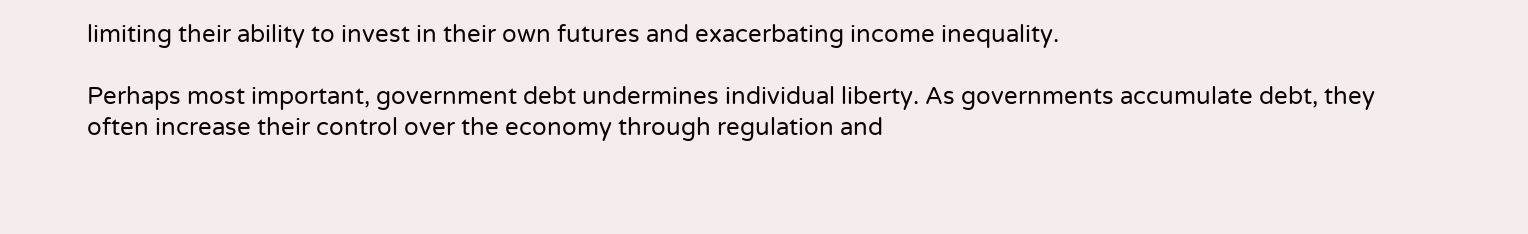limiting their ability to invest in their own futures and exacerbating income inequality.

Perhaps most important, government debt undermines individual liberty. As governments accumulate debt, they often increase their control over the economy through regulation and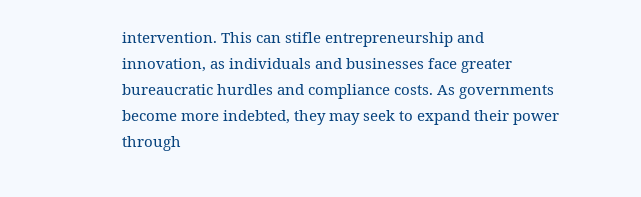intervention. This can stifle entrepreneurship and innovation, as individuals and businesses face greater bureaucratic hurdles and compliance costs. As governments become more indebted, they may seek to expand their power through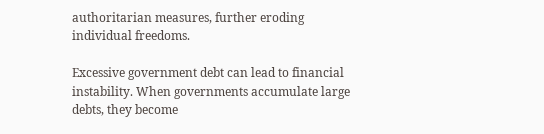authoritarian measures, further eroding individual freedoms.

Excessive government debt can lead to financial instability. When governments accumulate large debts, they become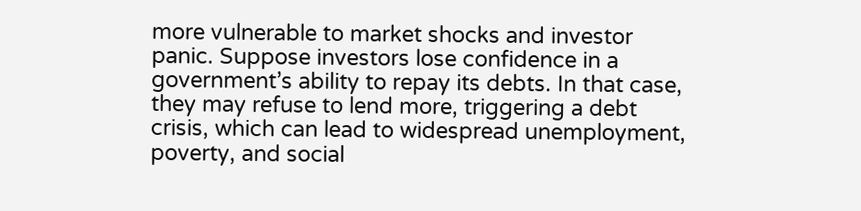more vulnerable to market shocks and investor panic. Suppose investors lose confidence in a government’s ability to repay its debts. In that case, they may refuse to lend more, triggering a debt crisis, which can lead to widespread unemployment, poverty, and social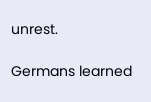unrest.

Germans learned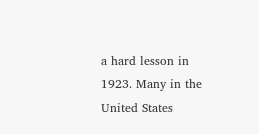a hard lesson in 1923. Many in the United States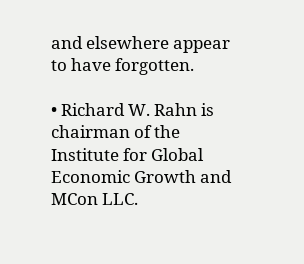and elsewhere appear to have forgotten.

• Richard W. Rahn is chairman of the Institute for Global Economic Growth and MCon LLC.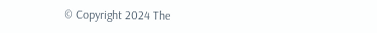© Copyright 2024 The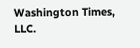Washington Times, LLC.